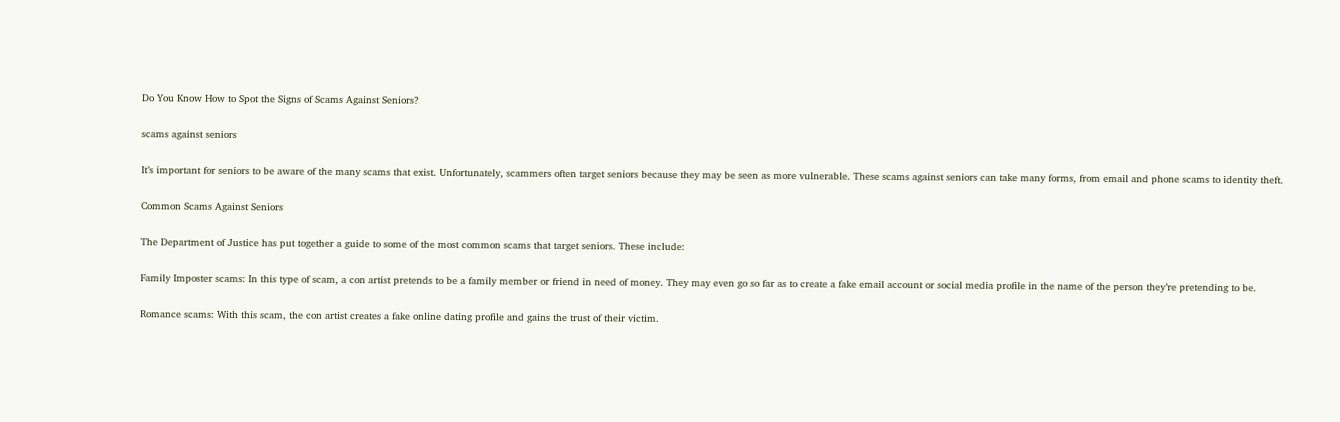Do You Know How to Spot the Signs of Scams Against Seniors?

scams against seniors

It’s important for seniors to be aware of the many scams that exist. Unfortunately, scammers often target seniors because they may be seen as more vulnerable. These scams against seniors can take many forms, from email and phone scams to identity theft.

Common Scams Against Seniors

The Department of Justice has put together a guide to some of the most common scams that target seniors. These include:

Family Imposter scams: In this type of scam, a con artist pretends to be a family member or friend in need of money. They may even go so far as to create a fake email account or social media profile in the name of the person they’re pretending to be.

Romance scams: With this scam, the con artist creates a fake online dating profile and gains the trust of their victim.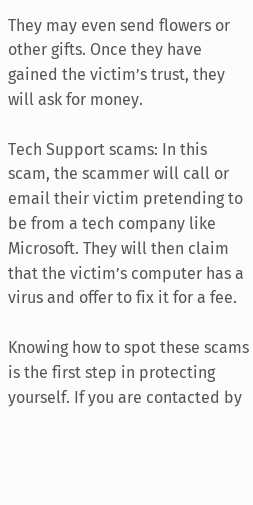They may even send flowers or other gifts. Once they have gained the victim’s trust, they will ask for money.

Tech Support scams: In this scam, the scammer will call or email their victim pretending to be from a tech company like Microsoft. They will then claim that the victim’s computer has a virus and offer to fix it for a fee.

Knowing how to spot these scams is the first step in protecting yourself. If you are contacted by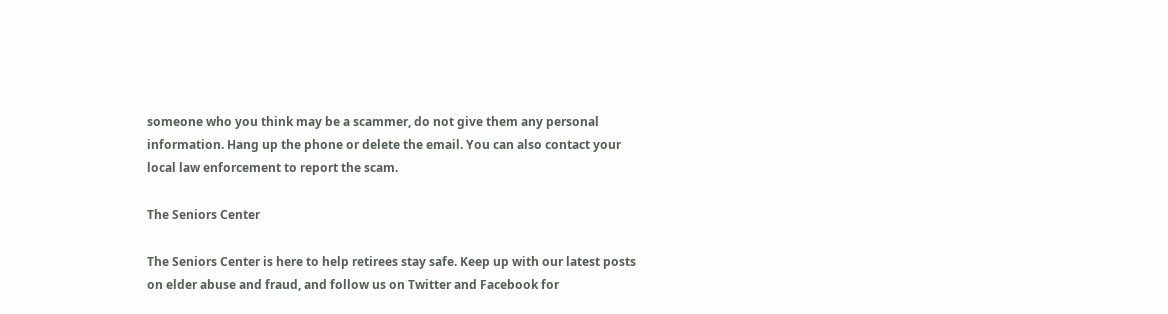someone who you think may be a scammer, do not give them any personal information. Hang up the phone or delete the email. You can also contact your local law enforcement to report the scam.

The Seniors Center

The Seniors Center is here to help retirees stay safe. Keep up with our latest posts on elder abuse and fraud, and follow us on Twitter and Facebook for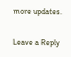more updates.

Leave a Reply